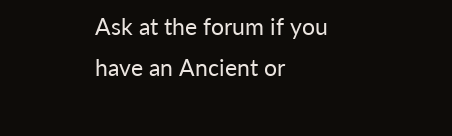Ask at the forum if you have an Ancient or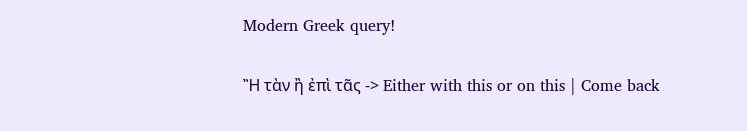Modern Greek query!


Ἢ τὰν ἢ ἐπὶ τᾶς -> Either with this or on this | Come back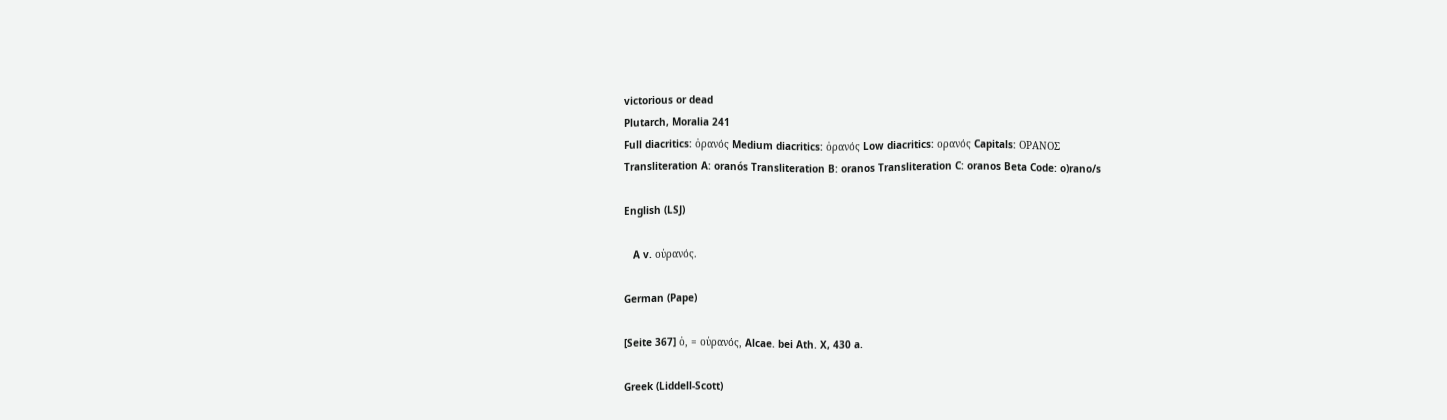victorious or dead
Plutarch, Moralia 241
Full diacritics: ὀρανός Medium diacritics: ὀρανός Low diacritics: ορανός Capitals: ΟΡΑΝΟΣ
Transliteration A: oranós Transliteration B: oranos Transliteration C: oranos Beta Code: o)rano/s

English (LSJ)

   A v. οὐρανός.

German (Pape)

[Seite 367] ὁ, = οὐρανός, Alcae. bei Ath. X, 430 a.

Greek (Liddell-Scott)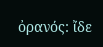ὀρανός: ἴδε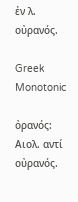ἐν λ. οὐρανός.

Greek Monotonic

ὀρανός: Αιολ. αντί οὐρανός.